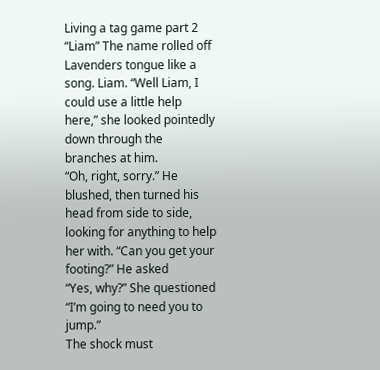Living a tag game part 2
“Liam” The name rolled off Lavenders tongue like a song. Liam. “Well Liam, I could use a little help here,” she looked pointedly down through the branches at him.
“Oh, right, sorry.” He blushed, then turned his head from side to side, looking for anything to help her with. “Can you get your footing?” He asked
“Yes, why?” She questioned
“I’m going to need you to jump.”
The shock must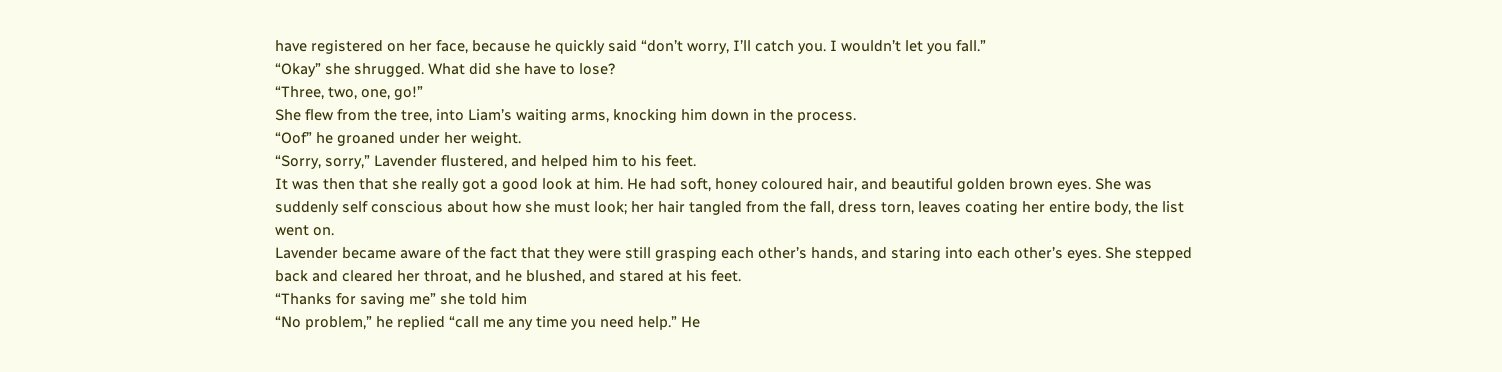have registered on her face, because he quickly said “don’t worry, I’ll catch you. I wouldn’t let you fall.”
“Okay” she shrugged. What did she have to lose?
“Three, two, one, go!”
She flew from the tree, into Liam’s waiting arms, knocking him down in the process.
“Oof” he groaned under her weight.
“Sorry, sorry,” Lavender flustered, and helped him to his feet.
It was then that she really got a good look at him. He had soft, honey coloured hair, and beautiful golden brown eyes. She was suddenly self conscious about how she must look; her hair tangled from the fall, dress torn, leaves coating her entire body, the list went on.
Lavender became aware of the fact that they were still grasping each other’s hands, and staring into each other’s eyes. She stepped back and cleared her throat, and he blushed, and stared at his feet.
“Thanks for saving me” she told him
“No problem,” he replied “call me any time you need help.” He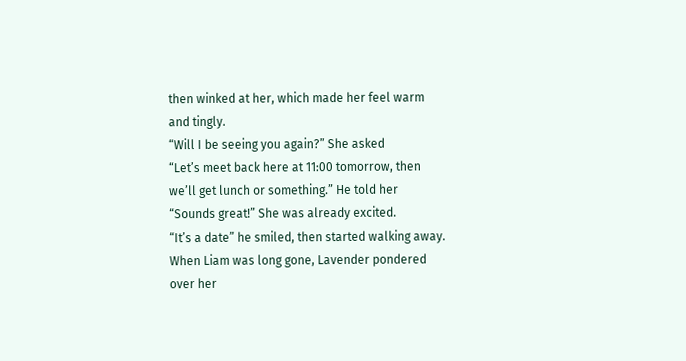then winked at her, which made her feel warm and tingly.
“Will I be seeing you again?” She asked
“Let’s meet back here at 11:00 tomorrow, then we’ll get lunch or something.” He told her
“Sounds great!” She was already excited.
“It’s a date” he smiled, then started walking away.
When Liam was long gone, Lavender pondered over her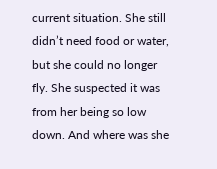current situation. She still didn’t need food or water, but she could no longer fly. She suspected it was from her being so low down. And where was she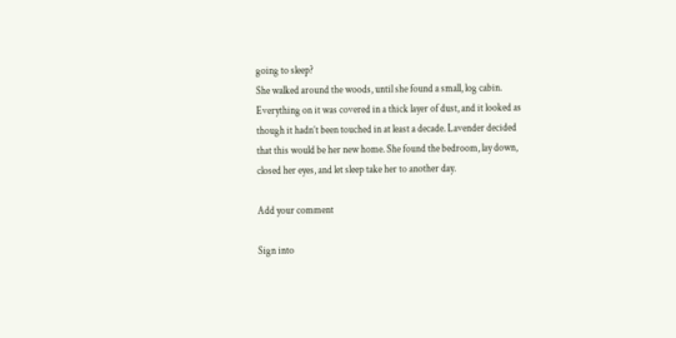going to sleep?
She walked around the woods, until she found a small, log cabin. Everything on it was covered in a thick layer of dust, and it looked as though it hadn’t been touched in at least a decade. Lavender decided that this would be her new home. She found the bedroom, lay down, closed her eyes, and let sleep take her to another day.

Add your comment

Sign into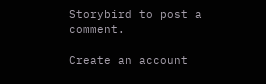Storybird to post a comment.

Create an account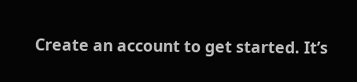Create an account to get started. It’s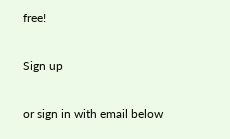free!

Sign up

or sign in with email below